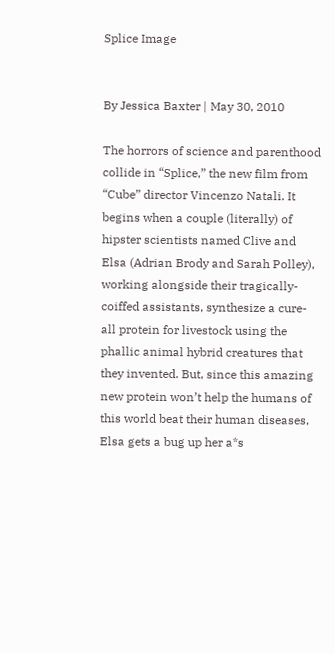Splice Image


By Jessica Baxter | May 30, 2010

The horrors of science and parenthood collide in “Splice,” the new film from “Cube” director Vincenzo Natali. It begins when a couple (literally) of hipster scientists named Clive and Elsa (Adrian Brody and Sarah Polley), working alongside their tragically-coiffed assistants, synthesize a cure-all protein for livestock using the phallic animal hybrid creatures that they invented. But, since this amazing new protein won’t help the humans of this world beat their human diseases, Elsa gets a bug up her a*s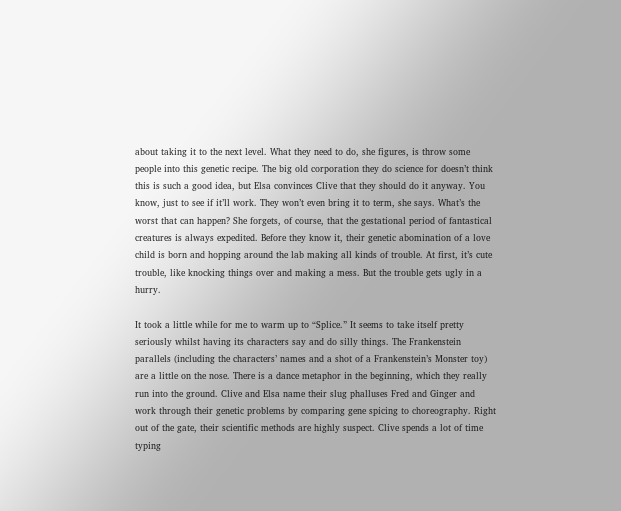about taking it to the next level. What they need to do, she figures, is throw some people into this genetic recipe. The big old corporation they do science for doesn’t think this is such a good idea, but Elsa convinces Clive that they should do it anyway. You know, just to see if it’ll work. They won’t even bring it to term, she says. What’s the worst that can happen? She forgets, of course, that the gestational period of fantastical creatures is always expedited. Before they know it, their genetic abomination of a love child is born and hopping around the lab making all kinds of trouble. At first, it’s cute trouble, like knocking things over and making a mess. But the trouble gets ugly in a hurry.

It took a little while for me to warm up to “Splice.” It seems to take itself pretty seriously whilst having its characters say and do silly things. The Frankenstein parallels (including the characters’ names and a shot of a Frankenstein’s Monster toy) are a little on the nose. There is a dance metaphor in the beginning, which they really run into the ground. Clive and Elsa name their slug phalluses Fred and Ginger and work through their genetic problems by comparing gene spicing to choreography. Right out of the gate, their scientific methods are highly suspect. Clive spends a lot of time typing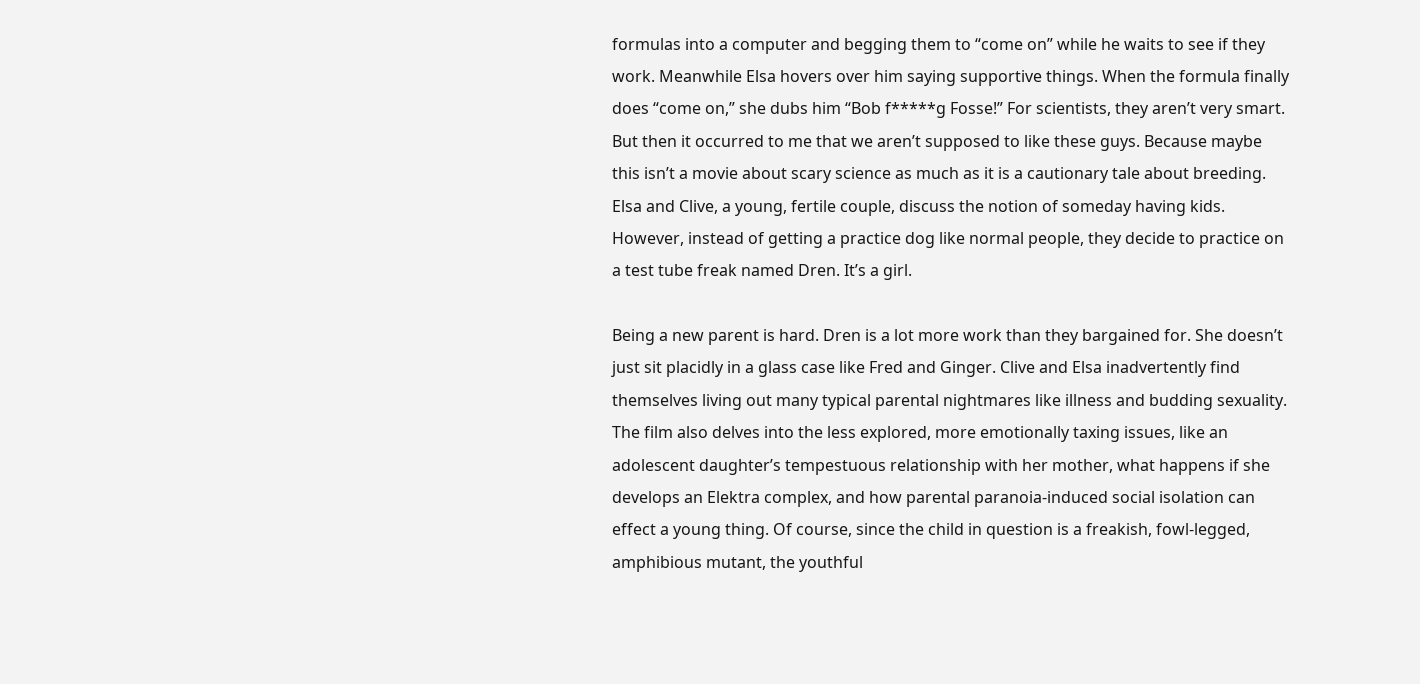formulas into a computer and begging them to “come on” while he waits to see if they work. Meanwhile Elsa hovers over him saying supportive things. When the formula finally does “come on,” she dubs him “Bob f*****g Fosse!” For scientists, they aren’t very smart. But then it occurred to me that we aren’t supposed to like these guys. Because maybe this isn’t a movie about scary science as much as it is a cautionary tale about breeding. Elsa and Clive, a young, fertile couple, discuss the notion of someday having kids. However, instead of getting a practice dog like normal people, they decide to practice on a test tube freak named Dren. It’s a girl.

Being a new parent is hard. Dren is a lot more work than they bargained for. She doesn’t just sit placidly in a glass case like Fred and Ginger. Clive and Elsa inadvertently find themselves living out many typical parental nightmares like illness and budding sexuality. The film also delves into the less explored, more emotionally taxing issues, like an adolescent daughter’s tempestuous relationship with her mother, what happens if she develops an Elektra complex, and how parental paranoia-induced social isolation can effect a young thing. Of course, since the child in question is a freakish, fowl-legged, amphibious mutant, the youthful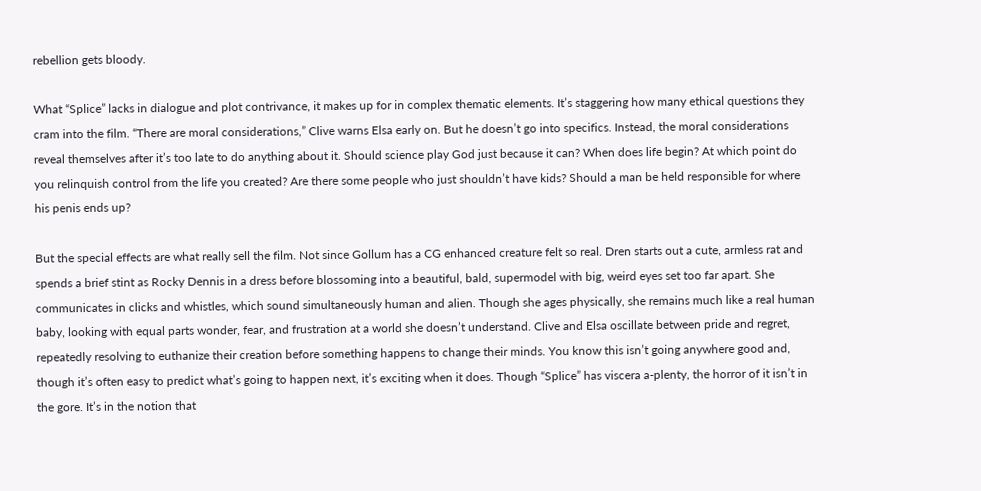rebellion gets bloody.

What “Splice” lacks in dialogue and plot contrivance, it makes up for in complex thematic elements. It’s staggering how many ethical questions they cram into the film. “There are moral considerations,” Clive warns Elsa early on. But he doesn’t go into specifics. Instead, the moral considerations reveal themselves after it’s too late to do anything about it. Should science play God just because it can? When does life begin? At which point do you relinquish control from the life you created? Are there some people who just shouldn’t have kids? Should a man be held responsible for where his penis ends up?

But the special effects are what really sell the film. Not since Gollum has a CG enhanced creature felt so real. Dren starts out a cute, armless rat and spends a brief stint as Rocky Dennis in a dress before blossoming into a beautiful, bald, supermodel with big, weird eyes set too far apart. She communicates in clicks and whistles, which sound simultaneously human and alien. Though she ages physically, she remains much like a real human baby, looking with equal parts wonder, fear, and frustration at a world she doesn’t understand. Clive and Elsa oscillate between pride and regret, repeatedly resolving to euthanize their creation before something happens to change their minds. You know this isn’t going anywhere good and, though it’s often easy to predict what’s going to happen next, it’s exciting when it does. Though “Splice” has viscera a-plenty, the horror of it isn’t in the gore. It’s in the notion that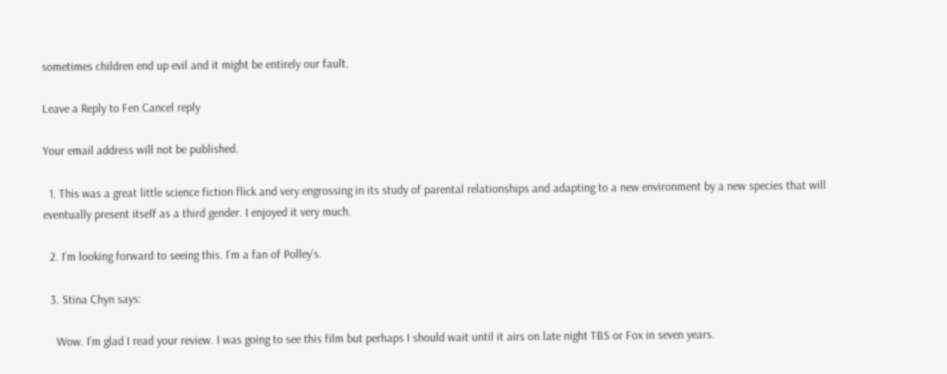sometimes children end up evil and it might be entirely our fault.

Leave a Reply to Fen Cancel reply

Your email address will not be published.

  1. This was a great little science fiction flick and very engrossing in its study of parental relationships and adapting to a new environment by a new species that will eventually present itself as a third gender. I enjoyed it very much.

  2. I’m looking forward to seeing this. I’m a fan of Polley’s.

  3. Stina Chyn says:

    Wow. I’m glad I read your review. I was going to see this film but perhaps I should wait until it airs on late night TBS or Fox in seven years.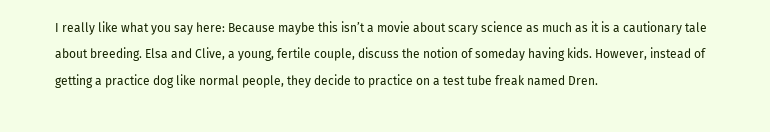I really like what you say here: Because maybe this isn’t a movie about scary science as much as it is a cautionary tale about breeding. Elsa and Clive, a young, fertile couple, discuss the notion of someday having kids. However, instead of getting a practice dog like normal people, they decide to practice on a test tube freak named Dren.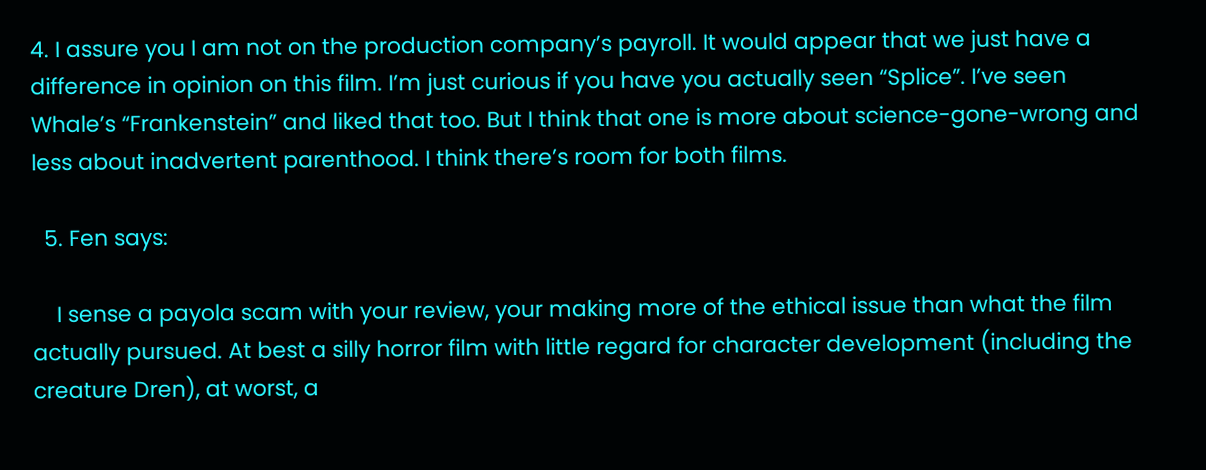4. I assure you I am not on the production company’s payroll. It would appear that we just have a difference in opinion on this film. I’m just curious if you have you actually seen “Splice”. I’ve seen Whale’s “Frankenstein” and liked that too. But I think that one is more about science-gone-wrong and less about inadvertent parenthood. I think there’s room for both films.

  5. Fen says:

    I sense a payola scam with your review, your making more of the ethical issue than what the film actually pursued. At best a silly horror film with little regard for character development (including the creature Dren), at worst, a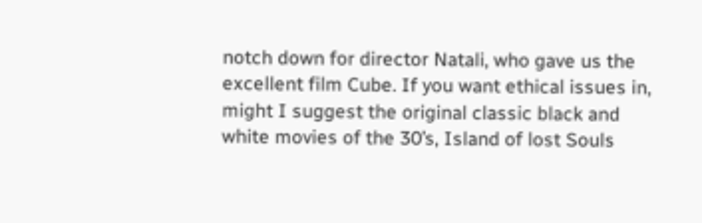notch down for director Natali, who gave us the excellent film Cube. If you want ethical issues in, might I suggest the original classic black and white movies of the 30’s, Island of lost Souls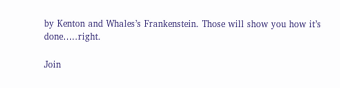by Kenton and Whales’s Frankenstein. Those will show you how it’s done…..right.

Join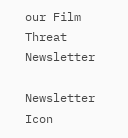our Film Threat Newsletter

Newsletter Icon